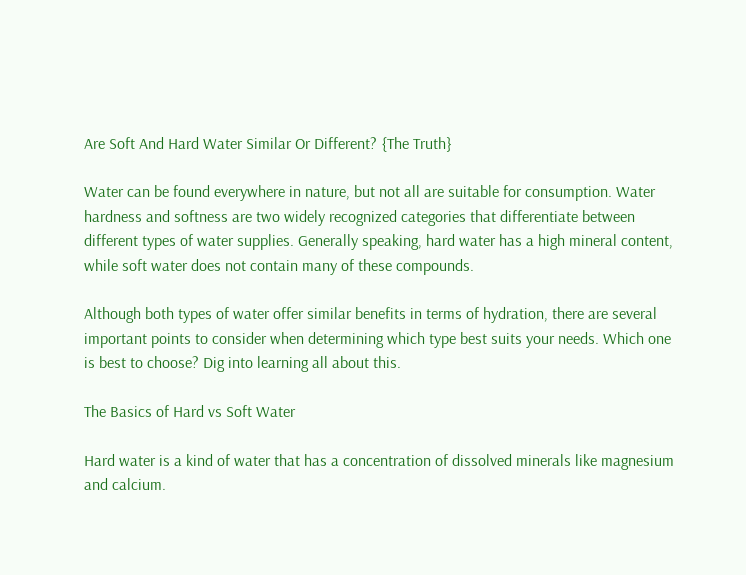Are Soft And Hard Water Similar Or Different? {The Truth}

Water can be found everywhere in nature, but not all are suitable for consumption. Water hardness and softness are two widely recognized categories that differentiate between different types of water supplies. Generally speaking, hard water has a high mineral content, while soft water does not contain many of these compounds.

Although both types of water offer similar benefits in terms of hydration, there are several important points to consider when determining which type best suits your needs. Which one is best to choose? Dig into learning all about this.

The Basics of Hard vs Soft Water

Hard water is a kind of water that has a concentration of dissolved minerals like magnesium and calcium.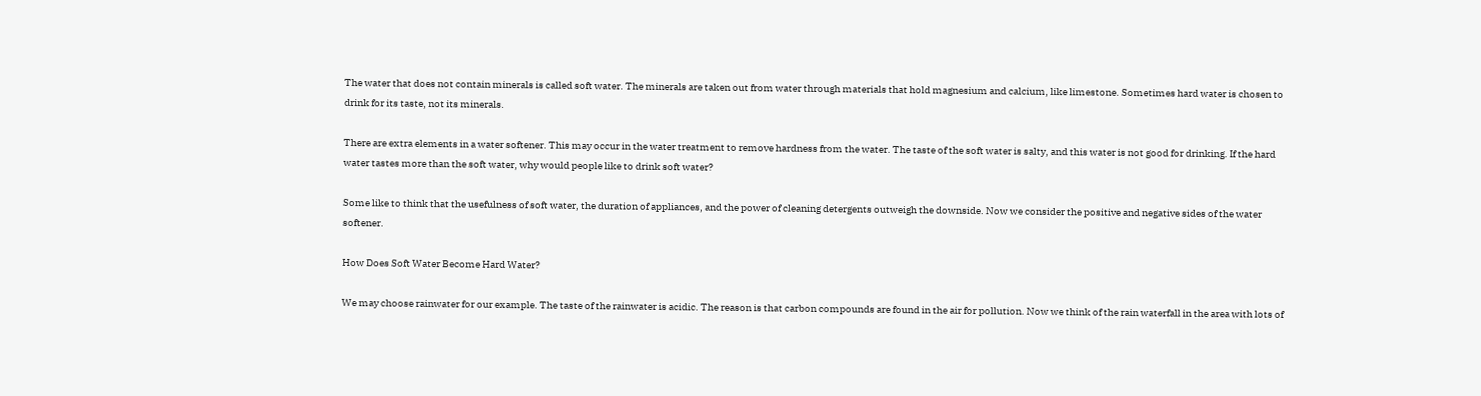The water that does not contain minerals is called soft water. The minerals are taken out from water through materials that hold magnesium and calcium, like limestone. Sometimes hard water is chosen to drink for its taste, not its minerals.

There are extra elements in a water softener. This may occur in the water treatment to remove hardness from the water. The taste of the soft water is salty, and this water is not good for drinking. If the hard water tastes more than the soft water, why would people like to drink soft water?

Some like to think that the usefulness of soft water, the duration of appliances, and the power of cleaning detergents outweigh the downside. Now we consider the positive and negative sides of the water softener.

How Does Soft Water Become Hard Water?

We may choose rainwater for our example. The taste of the rainwater is acidic. The reason is that carbon compounds are found in the air for pollution. Now we think of the rain waterfall in the area with lots of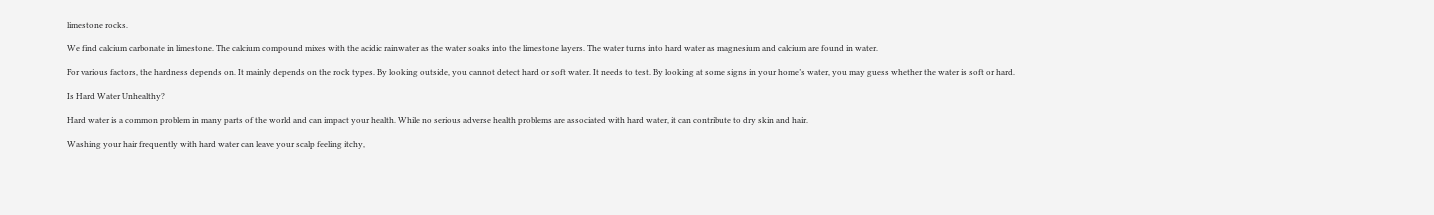limestone rocks.

We find calcium carbonate in limestone. The calcium compound mixes with the acidic rainwater as the water soaks into the limestone layers. The water turns into hard water as magnesium and calcium are found in water.

For various factors, the hardness depends on. It mainly depends on the rock types. By looking outside, you cannot detect hard or soft water. It needs to test. By looking at some signs in your home’s water, you may guess whether the water is soft or hard.

Is Hard Water Unhealthy?

Hard water is a common problem in many parts of the world and can impact your health. While no serious adverse health problems are associated with hard water, it can contribute to dry skin and hair.

Washing your hair frequently with hard water can leave your scalp feeling itchy,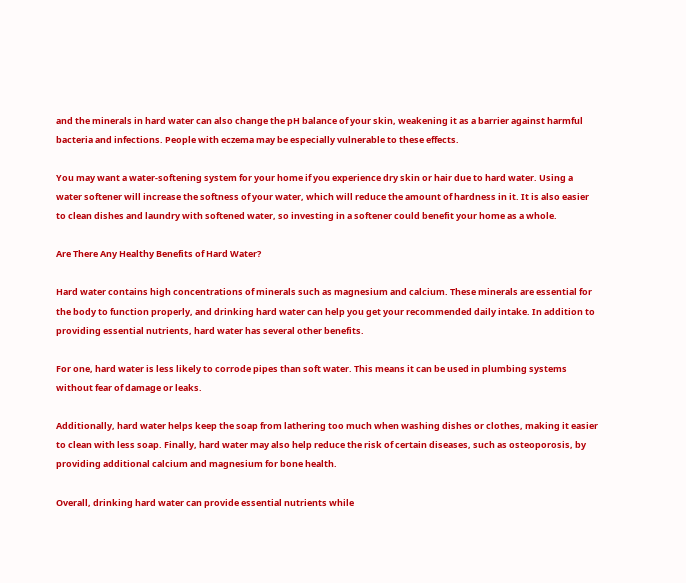and the minerals in hard water can also change the pH balance of your skin, weakening it as a barrier against harmful bacteria and infections. People with eczema may be especially vulnerable to these effects.

You may want a water-softening system for your home if you experience dry skin or hair due to hard water. Using a water softener will increase the softness of your water, which will reduce the amount of hardness in it. It is also easier to clean dishes and laundry with softened water, so investing in a softener could benefit your home as a whole.

Are There Any Healthy Benefits of Hard Water?

Hard water contains high concentrations of minerals such as magnesium and calcium. These minerals are essential for the body to function properly, and drinking hard water can help you get your recommended daily intake. In addition to providing essential nutrients, hard water has several other benefits.

For one, hard water is less likely to corrode pipes than soft water. This means it can be used in plumbing systems without fear of damage or leaks.

Additionally, hard water helps keep the soap from lathering too much when washing dishes or clothes, making it easier to clean with less soap. Finally, hard water may also help reduce the risk of certain diseases, such as osteoporosis, by providing additional calcium and magnesium for bone health.

Overall, drinking hard water can provide essential nutrients while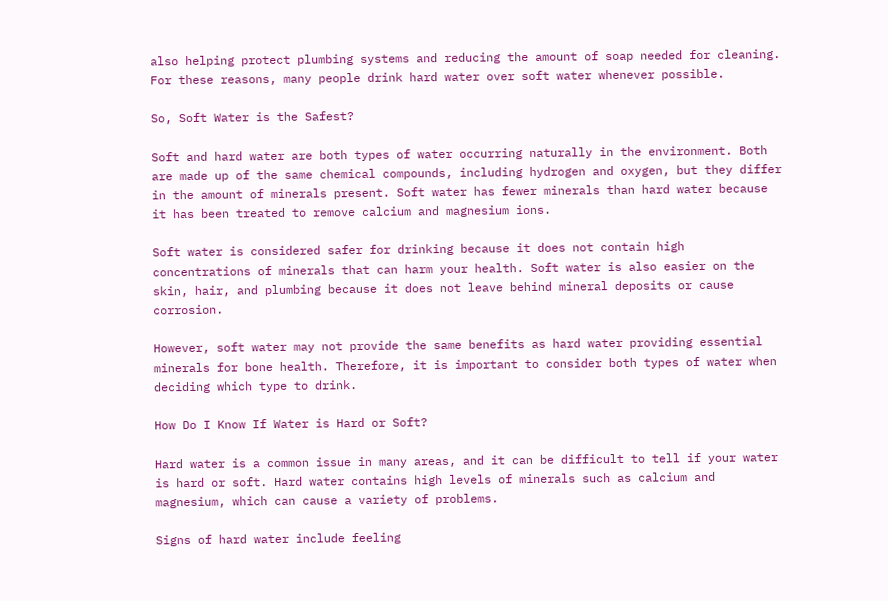also helping protect plumbing systems and reducing the amount of soap needed for cleaning. For these reasons, many people drink hard water over soft water whenever possible.

So, Soft Water is the Safest?

Soft and hard water are both types of water occurring naturally in the environment. Both are made up of the same chemical compounds, including hydrogen and oxygen, but they differ in the amount of minerals present. Soft water has fewer minerals than hard water because it has been treated to remove calcium and magnesium ions.

Soft water is considered safer for drinking because it does not contain high concentrations of minerals that can harm your health. Soft water is also easier on the skin, hair, and plumbing because it does not leave behind mineral deposits or cause corrosion.

However, soft water may not provide the same benefits as hard water providing essential minerals for bone health. Therefore, it is important to consider both types of water when deciding which type to drink.

How Do I Know If Water is Hard or Soft?

Hard water is a common issue in many areas, and it can be difficult to tell if your water is hard or soft. Hard water contains high levels of minerals such as calcium and magnesium, which can cause a variety of problems.

Signs of hard water include feeling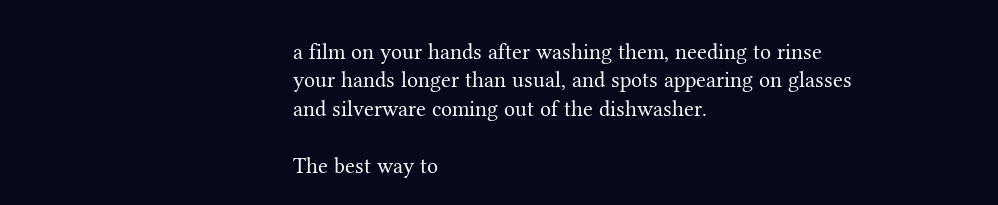a film on your hands after washing them, needing to rinse your hands longer than usual, and spots appearing on glasses and silverware coming out of the dishwasher.

The best way to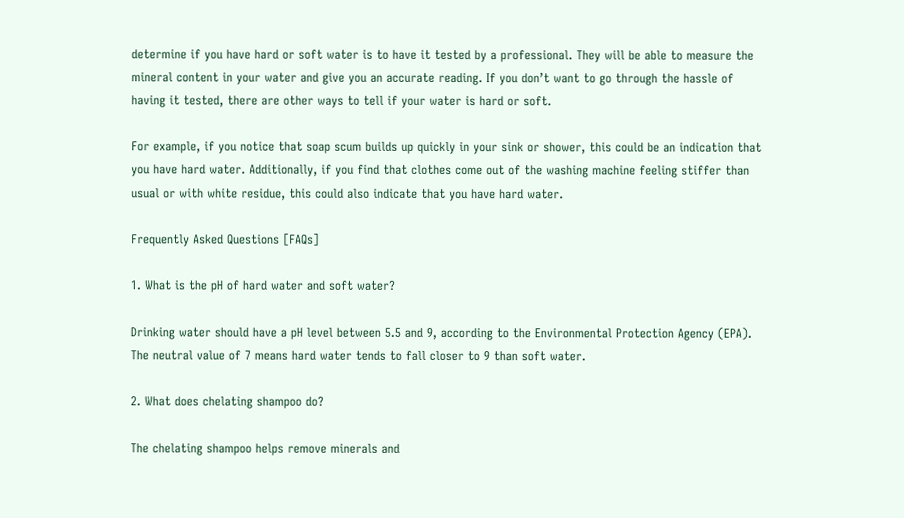determine if you have hard or soft water is to have it tested by a professional. They will be able to measure the mineral content in your water and give you an accurate reading. If you don’t want to go through the hassle of having it tested, there are other ways to tell if your water is hard or soft.

For example, if you notice that soap scum builds up quickly in your sink or shower, this could be an indication that you have hard water. Additionally, if you find that clothes come out of the washing machine feeling stiffer than usual or with white residue, this could also indicate that you have hard water.

Frequently Asked Questions [FAQs]

1. What is the pH of hard water and soft water?

Drinking water should have a pH level between 5.5 and 9, according to the Environmental Protection Agency (EPA). The neutral value of 7 means hard water tends to fall closer to 9 than soft water.

2. What does chelating shampoo do?

The chelating shampoo helps remove minerals and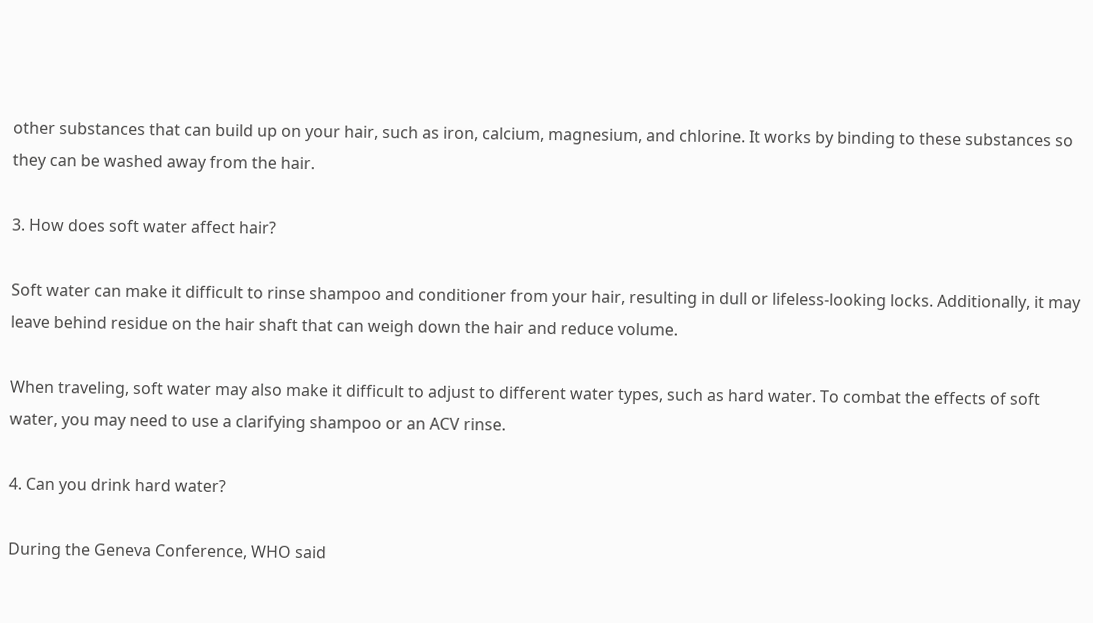other substances that can build up on your hair, such as iron, calcium, magnesium, and chlorine. It works by binding to these substances so they can be washed away from the hair.

3. How does soft water affect hair?

Soft water can make it difficult to rinse shampoo and conditioner from your hair, resulting in dull or lifeless-looking locks. Additionally, it may leave behind residue on the hair shaft that can weigh down the hair and reduce volume.

When traveling, soft water may also make it difficult to adjust to different water types, such as hard water. To combat the effects of soft water, you may need to use a clarifying shampoo or an ACV rinse.

4. Can you drink hard water?

During the Geneva Conference, WHO said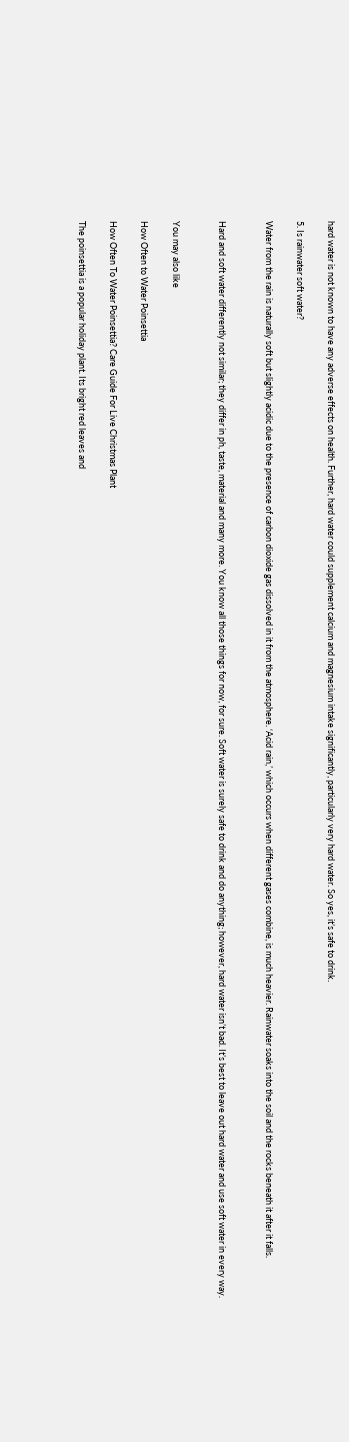hard water is not known to have any adverse effects on health. Further, hard water could supplement calcium and magnesium intake significantly, particularly very hard water. So yes, it’s safe to drink.

5. Is rainwater soft water?

Water from the rain is naturally soft but slightly acidic due to the presence of carbon dioxide gas dissolved in it from the atmosphere. ‘Acid rain,’ which occurs when different gases combine, is much heavier. Rainwater soaks into the soil and the rocks beneath it after it falls.


Hard and soft water differently not similar; they differ in ph, taste, material and many more. You know all those things for now, for sure. Soft water is surely safe to drink and do anything; however, hard water isn’t bad. It’s best to leave out hard water and use soft water in every way.


You may also like

How Often to Water Poinsettia

How Often To Water Poinsettia? Care Guide For Live Christmas Plant

The poinsettia is a popular holiday plant. Its bright red leaves and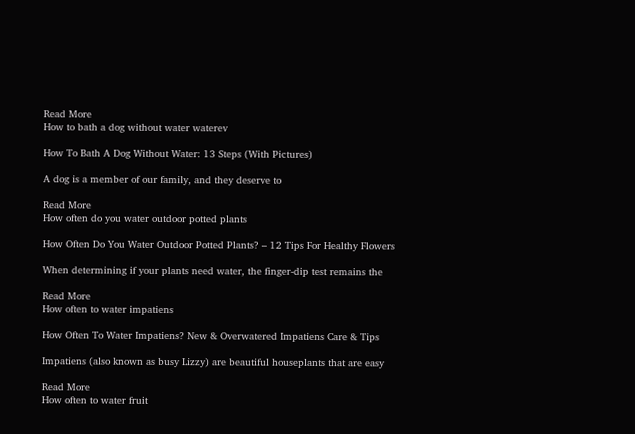Read More
How to bath a dog without water waterev

How To Bath A Dog Without Water: 13 Steps (With Pictures)

A dog is a member of our family, and they deserve to

Read More
How often do you water outdoor potted plants

How Often Do You Water Outdoor Potted Plants? – 12 Tips For Healthy Flowers

When determining if your plants need water, the finger-dip test remains the

Read More
How often to water impatiens

How Often To Water Impatiens? New & Overwatered Impatiens Care & Tips

Impatiens (also known as busy Lizzy) are beautiful houseplants that are easy

Read More
How often to water fruit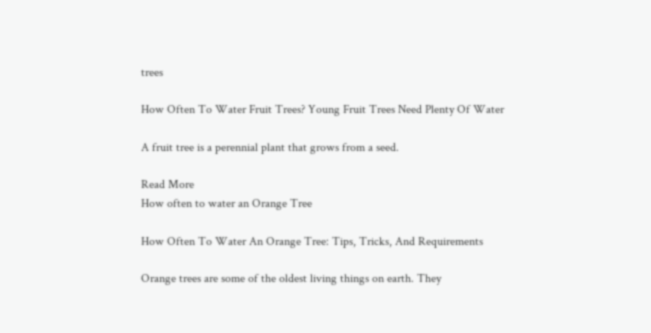trees

How Often To Water Fruit Trees? Young Fruit Trees Need Plenty Of Water

A fruit tree is a perennial plant that grows from a seed.

Read More
How often to water an Orange Tree

How Often To Water An Orange Tree: Tips, Tricks, And Requirements

Orange trees are some of the oldest living things on earth. They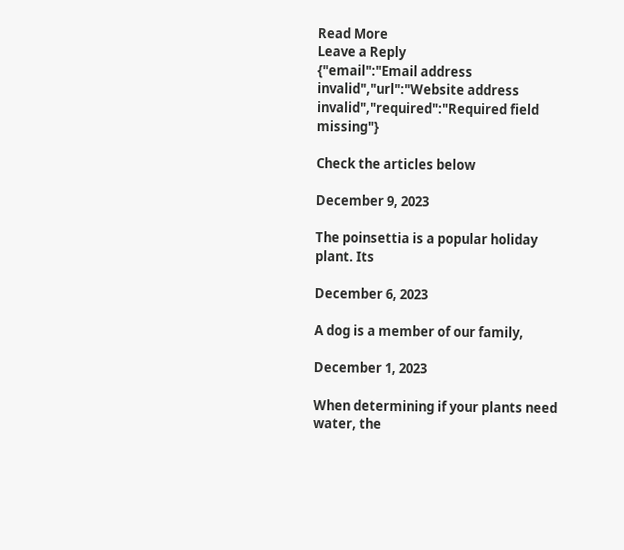Read More
Leave a Reply
{"email":"Email address invalid","url":"Website address invalid","required":"Required field missing"}

Check the articles below

December 9, 2023

The poinsettia is a popular holiday plant. Its

December 6, 2023

A dog is a member of our family,

December 1, 2023

When determining if your plants need water, the